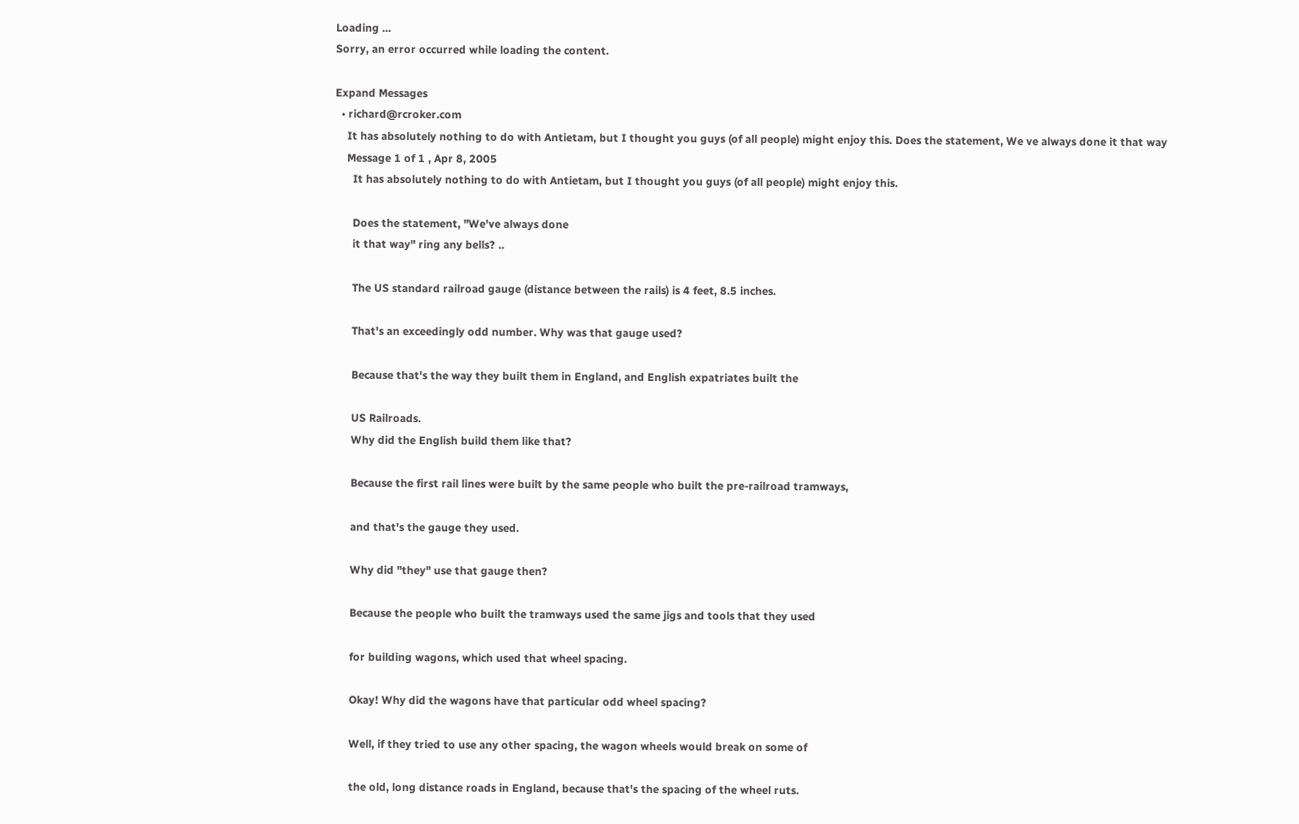Loading ...
Sorry, an error occurred while loading the content.

Expand Messages
  • richard@rcroker.com
    It has absolutely nothing to do with Antietam, but I thought you guys (of all people) might enjoy this. Does the statement, We ve always done it that way
    Message 1 of 1 , Apr 8, 2005
      It has absolutely nothing to do with Antietam, but I thought you guys (of all people) might enjoy this.

      Does the statement, "We've always done
      it that way" ring any bells? ..

      The US standard railroad gauge (distance between the rails) is 4 feet, 8.5 inches.

      That's an exceedingly odd number. Why was that gauge used?

      Because that's the way they built them in England, and English expatriates built the

      US Railroads.
      Why did the English build them like that?

      Because the first rail lines were built by the same people who built the pre-railroad tramways,

      and that's the gauge they used.

      Why did "they" use that gauge then?

      Because the people who built the tramways used the same jigs and tools that they used

      for building wagons, which used that wheel spacing.

      Okay! Why did the wagons have that particular odd wheel spacing?

      Well, if they tried to use any other spacing, the wagon wheels would break on some of

      the old, long distance roads in England, because that's the spacing of the wheel ruts.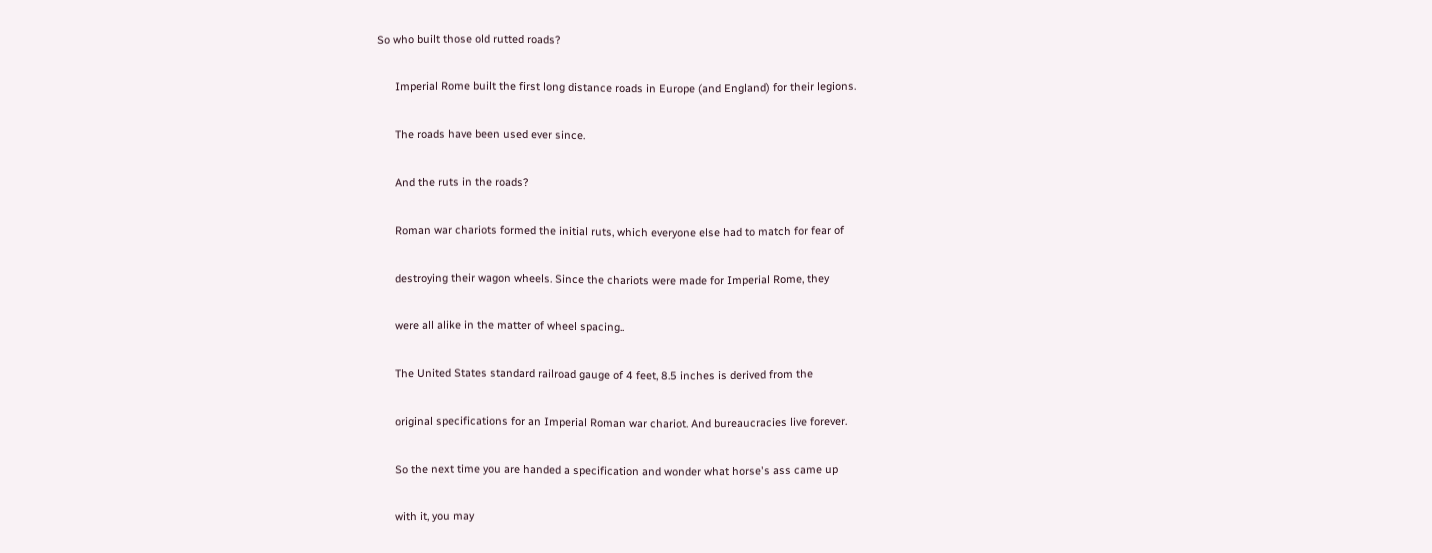So who built those old rutted roads?

      Imperial Rome built the first long distance roads in Europe (and England) for their legions.

      The roads have been used ever since.

      And the ruts in the roads?

      Roman war chariots formed the initial ruts, which everyone else had to match for fear of

      destroying their wagon wheels. Since the chariots were made for Imperial Rome, they

      were all alike in the matter of wheel spacing..

      The United States standard railroad gauge of 4 feet, 8.5 inches is derived from the

      original specifications for an Imperial Roman war chariot. And bureaucracies live forever.

      So the next time you are handed a specification and wonder what horse's ass came up

      with it, you may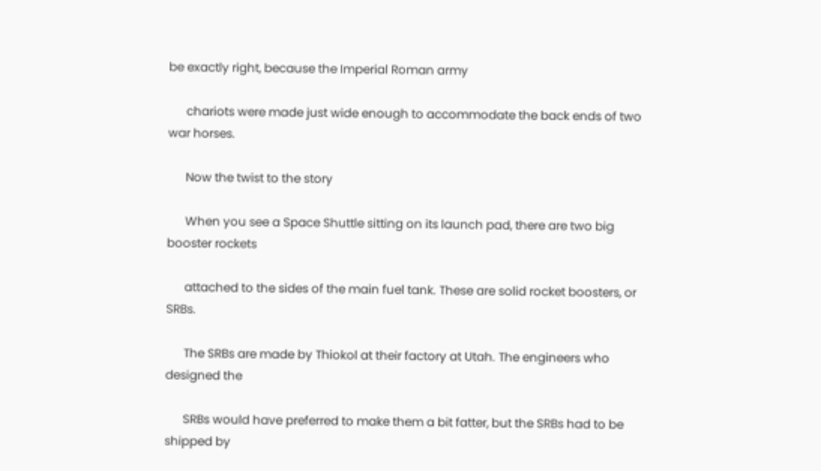be exactly right, because the Imperial Roman army

      chariots were made just wide enough to accommodate the back ends of two war horses.

      Now the twist to the story

      When you see a Space Shuttle sitting on its launch pad, there are two big booster rockets

      attached to the sides of the main fuel tank. These are solid rocket boosters, or SRBs.

      The SRBs are made by Thiokol at their factory at Utah. The engineers who designed the

      SRBs would have preferred to make them a bit fatter, but the SRBs had to be shipped by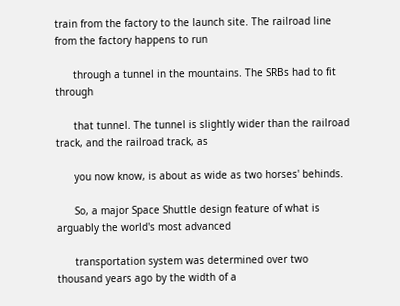train from the factory to the launch site. The railroad line from the factory happens to run

      through a tunnel in the mountains. The SRBs had to fit through

      that tunnel. The tunnel is slightly wider than the railroad track, and the railroad track, as

      you now know, is about as wide as two horses' behinds.

      So, a major Space Shuttle design feature of what is arguably the world's most advanced

      transportation system was determined over two thousand years ago by the width of a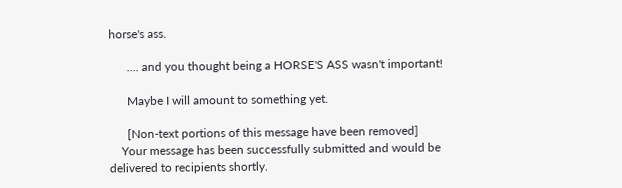horse's ass.

      .... and you thought being a HORSE'S ASS wasn't important!

      Maybe I will amount to something yet.

      [Non-text portions of this message have been removed]
    Your message has been successfully submitted and would be delivered to recipients shortly.